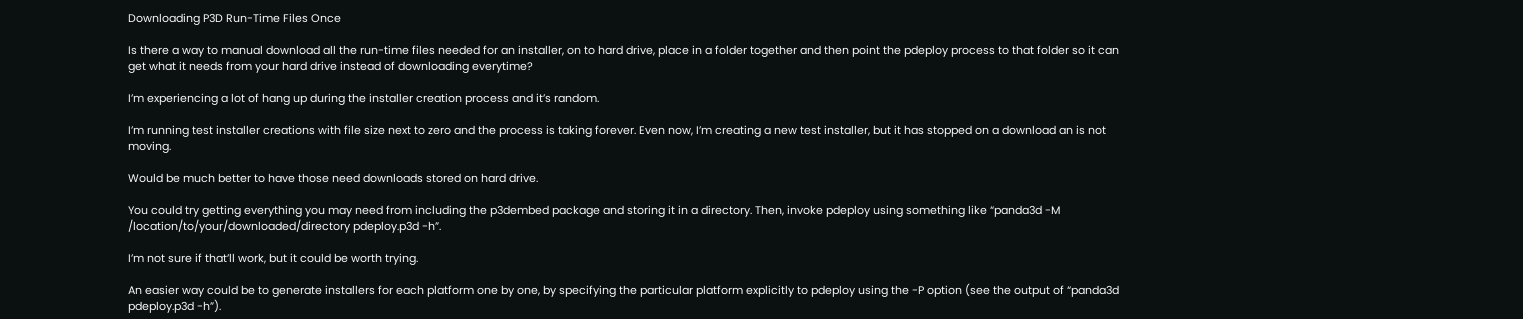Downloading P3D Run-Time Files Once

Is there a way to manual download all the run-time files needed for an installer, on to hard drive, place in a folder together and then point the pdeploy process to that folder so it can get what it needs from your hard drive instead of downloading everytime?

I’m experiencing a lot of hang up during the installer creation process and it’s random.

I’m running test installer creations with file size next to zero and the process is taking forever. Even now, I’m creating a new test installer, but it has stopped on a download an is not moving.

Would be much better to have those need downloads stored on hard drive.

You could try getting everything you may need from including the p3dembed package and storing it in a directory. Then, invoke pdeploy using something like “panda3d -M /location/to/your/downloaded/directory pdeploy.p3d -h”.

I’m not sure if that’ll work, but it could be worth trying.

An easier way could be to generate installers for each platform one by one, by specifying the particular platform explicitly to pdeploy using the -P option (see the output of “panda3d pdeploy.p3d -h”).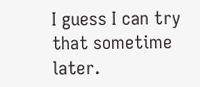I guess I can try that sometime later.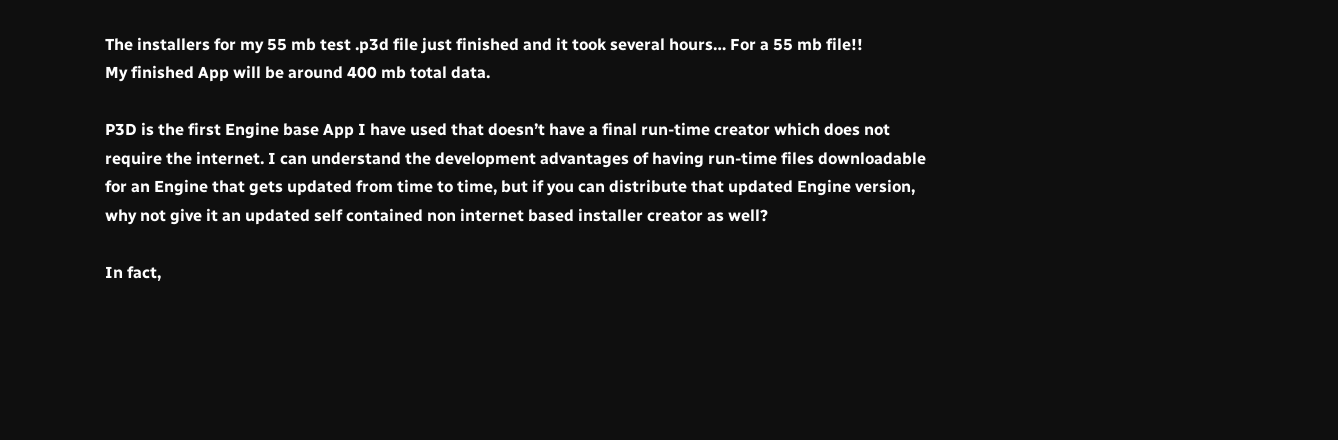The installers for my 55 mb test .p3d file just finished and it took several hours… For a 55 mb file!!
My finished App will be around 400 mb total data.

P3D is the first Engine base App I have used that doesn’t have a final run-time creator which does not require the internet. I can understand the development advantages of having run-time files downloadable for an Engine that gets updated from time to time, but if you can distribute that updated Engine version, why not give it an updated self contained non internet based installer creator as well?

In fact,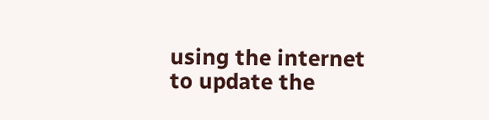using the internet to update the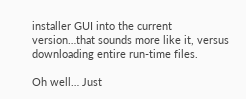installer GUI into the current version…that sounds more like it, versus downloading entire run-time files.

Oh well… Just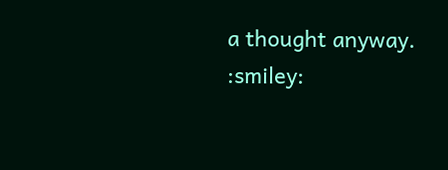a thought anyway. :smiley: